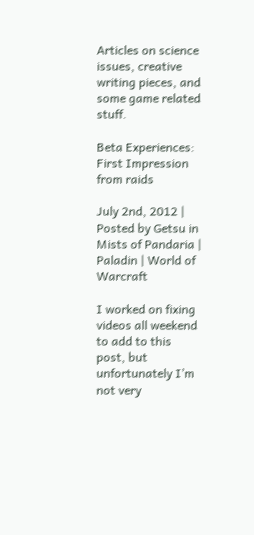Articles on science issues, creative writing pieces, and some game related stuff.

Beta Experiences: First Impression from raids

July 2nd, 2012 | Posted by Getsu in Mists of Pandaria | Paladin | World of Warcraft

I worked on fixing videos all weekend to add to this post, but unfortunately I’m not very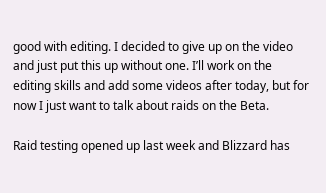good with editing. I decided to give up on the video and just put this up without one. I’ll work on the editing skills and add some videos after today, but for now I just want to talk about raids on the Beta.

Raid testing opened up last week and Blizzard has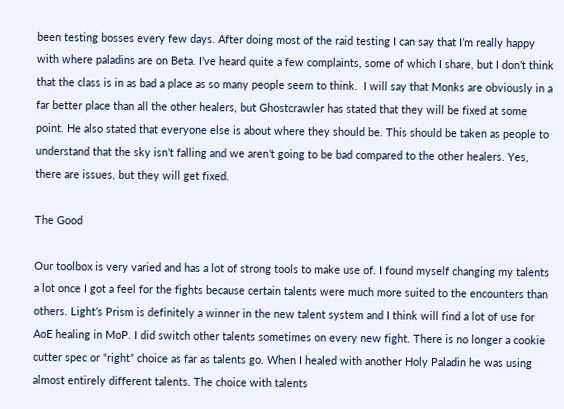been testing bosses every few days. After doing most of the raid testing I can say that I’m really happy with where paladins are on Beta. I’ve heard quite a few complaints, some of which I share, but I don’t think that the class is in as bad a place as so many people seem to think.  I will say that Monks are obviously in a far better place than all the other healers, but Ghostcrawler has stated that they will be fixed at some point. He also stated that everyone else is about where they should be. This should be taken as people to understand that the sky isn’t falling and we aren’t going to be bad compared to the other healers. Yes, there are issues, but they will get fixed.

The Good

Our toolbox is very varied and has a lot of strong tools to make use of. I found myself changing my talents a lot once I got a feel for the fights because certain talents were much more suited to the encounters than others. Light’s Prism is definitely a winner in the new talent system and I think will find a lot of use for AoE healing in MoP. I did switch other talents sometimes on every new fight. There is no longer a cookie cutter spec or “right” choice as far as talents go. When I healed with another Holy Paladin he was using almost entirely different talents. The choice with talents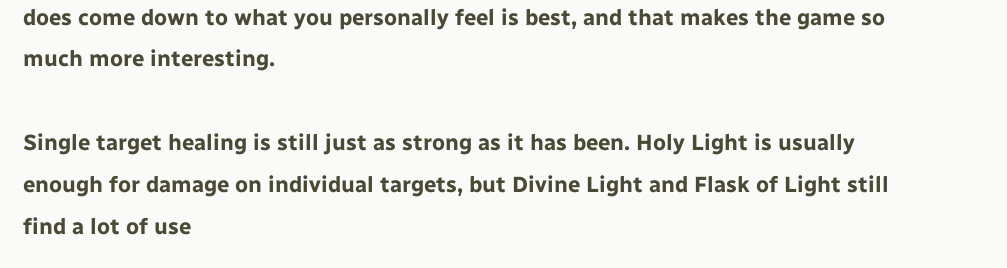does come down to what you personally feel is best, and that makes the game so much more interesting.

Single target healing is still just as strong as it has been. Holy Light is usually enough for damage on individual targets, but Divine Light and Flask of Light still find a lot of use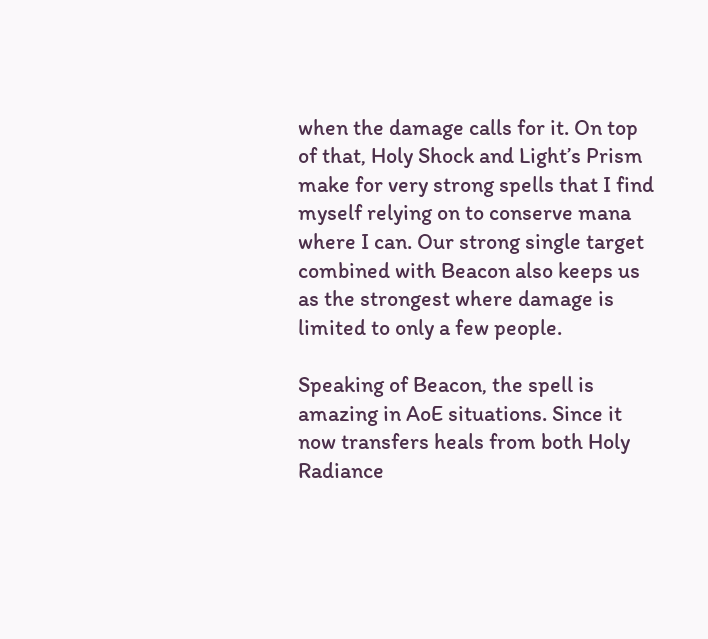when the damage calls for it. On top of that, Holy Shock and Light’s Prism make for very strong spells that I find myself relying on to conserve mana where I can. Our strong single target combined with Beacon also keeps us as the strongest where damage is limited to only a few people.

Speaking of Beacon, the spell is amazing in AoE situations. Since it now transfers heals from both Holy Radiance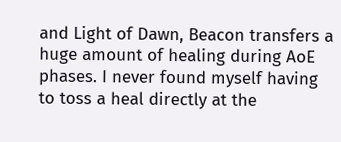and Light of Dawn, Beacon transfers a huge amount of healing during AoE phases. I never found myself having to toss a heal directly at the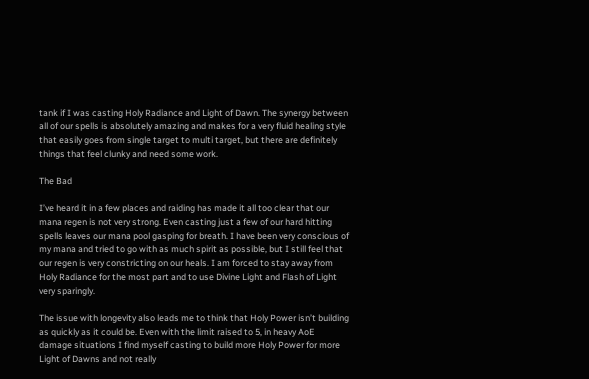tank if I was casting Holy Radiance and Light of Dawn. The synergy between all of our spells is absolutely amazing and makes for a very fluid healing style that easily goes from single target to multi target, but there are definitely things that feel clunky and need some work.

The Bad

I’ve heard it in a few places and raiding has made it all too clear that our mana regen is not very strong. Even casting just a few of our hard hitting spells leaves our mana pool gasping for breath. I have been very conscious of my mana and tried to go with as much spirit as possible, but I still feel that our regen is very constricting on our heals. I am forced to stay away from Holy Radiance for the most part and to use Divine Light and Flash of Light very sparingly.

The issue with longevity also leads me to think that Holy Power isn’t building as quickly as it could be. Even with the limit raised to 5, in heavy AoE damage situations I find myself casting to build more Holy Power for more Light of Dawns and not really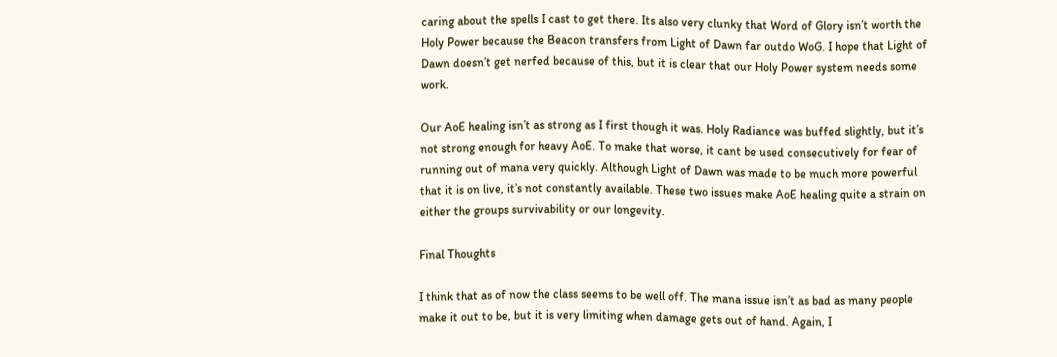caring about the spells I cast to get there. Its also very clunky that Word of Glory isn’t worth the Holy Power because the Beacon transfers from Light of Dawn far outdo WoG. I hope that Light of Dawn doesn’t get nerfed because of this, but it is clear that our Holy Power system needs some work.

Our AoE healing isn’t as strong as I first though it was. Holy Radiance was buffed slightly, but it’s not strong enough for heavy AoE. To make that worse, it cant be used consecutively for fear of running out of mana very quickly. Although Light of Dawn was made to be much more powerful that it is on live, it’s not constantly available. These two issues make AoE healing quite a strain on either the groups survivability or our longevity.

Final Thoughts

I think that as of now the class seems to be well off. The mana issue isn’t as bad as many people make it out to be, but it is very limiting when damage gets out of hand. Again, I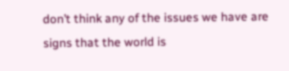don’t think any of the issues we have are signs that the world is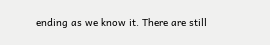ending as we know it. There are still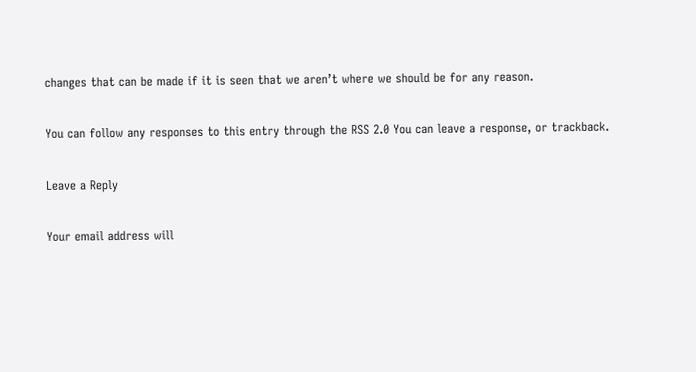changes that can be made if it is seen that we aren’t where we should be for any reason.

You can follow any responses to this entry through the RSS 2.0 You can leave a response, or trackback.

Leave a Reply

Your email address will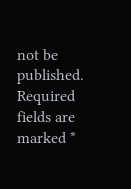not be published. Required fields are marked *